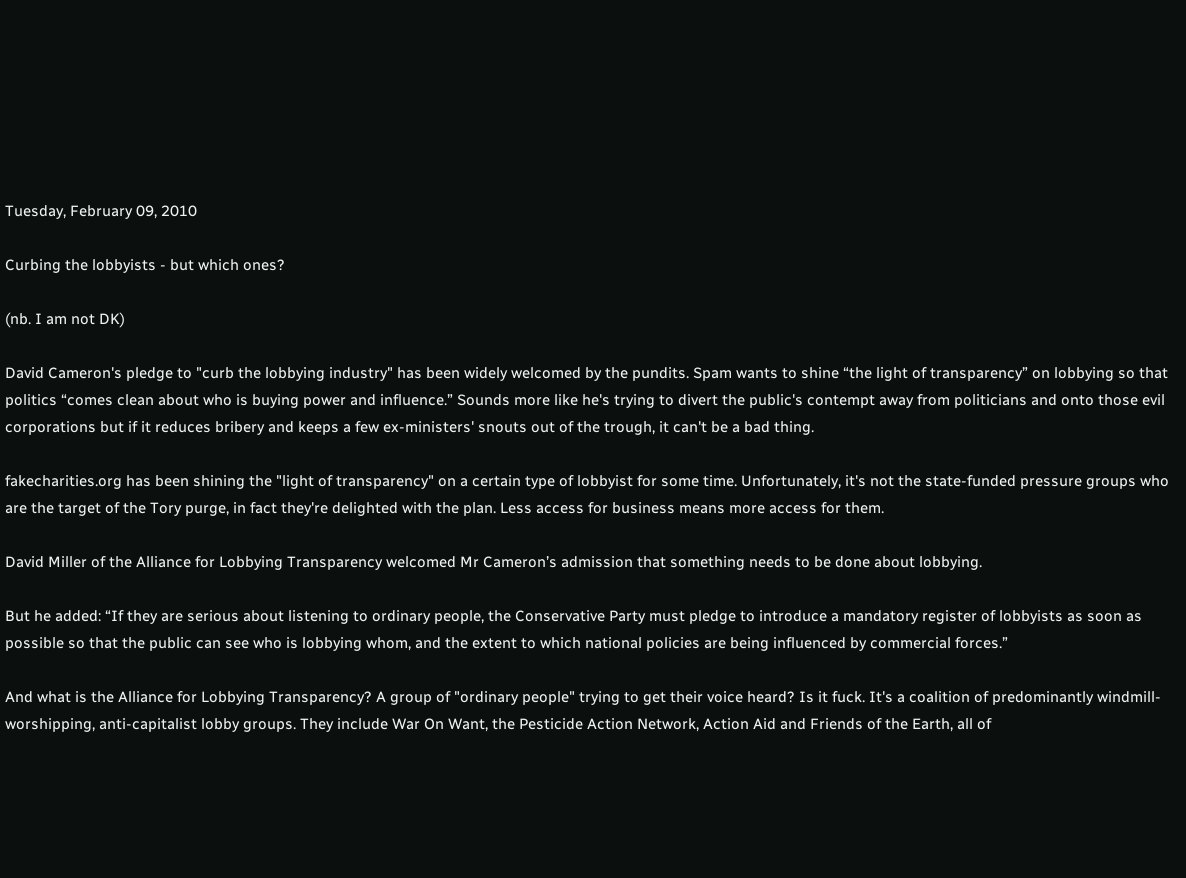Tuesday, February 09, 2010

Curbing the lobbyists - but which ones?

(nb. I am not DK)

David Cameron's pledge to "curb the lobbying industry" has been widely welcomed by the pundits. Spam wants to shine “the light of transparency” on lobbying so that politics “comes clean about who is buying power and influence.” Sounds more like he's trying to divert the public's contempt away from politicians and onto those evil corporations but if it reduces bribery and keeps a few ex-ministers' snouts out of the trough, it can't be a bad thing.

fakecharities.org has been shining the "light of transparency" on a certain type of lobbyist for some time. Unfortunately, it's not the state-funded pressure groups who are the target of the Tory purge, in fact they're delighted with the plan. Less access for business means more access for them.

David Miller of the Alliance for Lobbying Transparency welcomed Mr Cameron’s admission that something needs to be done about lobbying.

But he added: “If they are serious about listening to ordinary people, the Conservative Party must pledge to introduce a mandatory register of lobbyists as soon as possible so that the public can see who is lobbying whom, and the extent to which national policies are being influenced by commercial forces.”

And what is the Alliance for Lobbying Transparency? A group of "ordinary people" trying to get their voice heard? Is it fuck. It's a coalition of predominantly windmill-worshipping, anti-capitalist lobby groups. They include War On Want, the Pesticide Action Network, Action Aid and Friends of the Earth, all of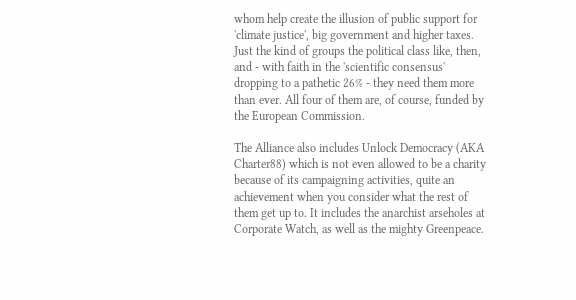whom help create the illusion of public support for 'climate justice', big government and higher taxes. Just the kind of groups the political class like, then, and - with faith in the 'scientific consensus' dropping to a pathetic 26% - they need them more than ever. All four of them are, of course, funded by the European Commission.

The Alliance also includes Unlock Democracy (AKA Charter88) which is not even allowed to be a charity because of its campaigning activities, quite an achievement when you consider what the rest of them get up to. It includes the anarchist arseholes at Corporate Watch, as well as the mighty Greenpeace.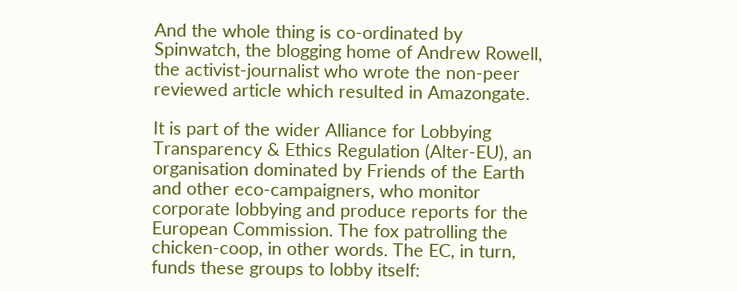And the whole thing is co-ordinated by Spinwatch, the blogging home of Andrew Rowell, the activist-journalist who wrote the non-peer reviewed article which resulted in Amazongate.

It is part of the wider Alliance for Lobbying Transparency & Ethics Regulation (Alter-EU), an organisation dominated by Friends of the Earth and other eco-campaigners, who monitor corporate lobbying and produce reports for the European Commission. The fox patrolling the chicken-coop, in other words. The EC, in turn, funds these groups to lobby itself: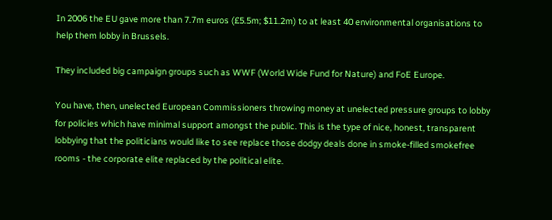In 2006 the EU gave more than 7.7m euros (£5.5m; $11.2m) to at least 40 environmental organisations to help them lobby in Brussels.

They included big campaign groups such as WWF (World Wide Fund for Nature) and FoE Europe.

You have, then, unelected European Commissioners throwing money at unelected pressure groups to lobby for policies which have minimal support amongst the public. This is the type of nice, honest, transparent lobbying that the politicians would like to see replace those dodgy deals done in smoke-filled smokefree rooms - the corporate elite replaced by the political elite.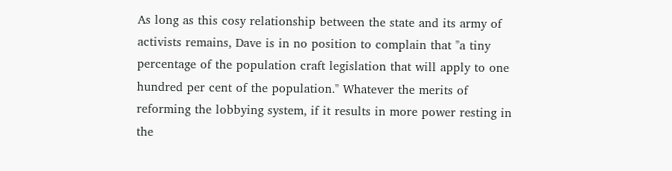As long as this cosy relationship between the state and its army of activists remains, Dave is in no position to complain that "a tiny percentage of the population craft legislation that will apply to one hundred per cent of the population." Whatever the merits of reforming the lobbying system, if it results in more power resting in the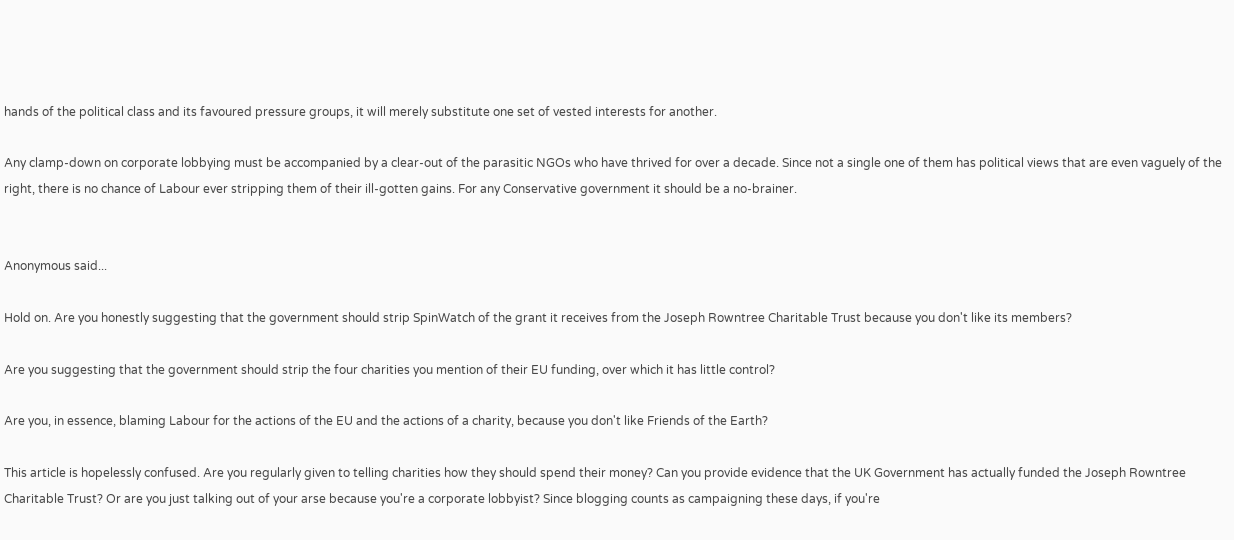hands of the political class and its favoured pressure groups, it will merely substitute one set of vested interests for another.

Any clamp-down on corporate lobbying must be accompanied by a clear-out of the parasitic NGOs who have thrived for over a decade. Since not a single one of them has political views that are even vaguely of the right, there is no chance of Labour ever stripping them of their ill-gotten gains. For any Conservative government it should be a no-brainer.


Anonymous said...

Hold on. Are you honestly suggesting that the government should strip SpinWatch of the grant it receives from the Joseph Rowntree Charitable Trust because you don't like its members?

Are you suggesting that the government should strip the four charities you mention of their EU funding, over which it has little control?

Are you, in essence, blaming Labour for the actions of the EU and the actions of a charity, because you don't like Friends of the Earth?

This article is hopelessly confused. Are you regularly given to telling charities how they should spend their money? Can you provide evidence that the UK Government has actually funded the Joseph Rowntree Charitable Trust? Or are you just talking out of your arse because you're a corporate lobbyist? Since blogging counts as campaigning these days, if you're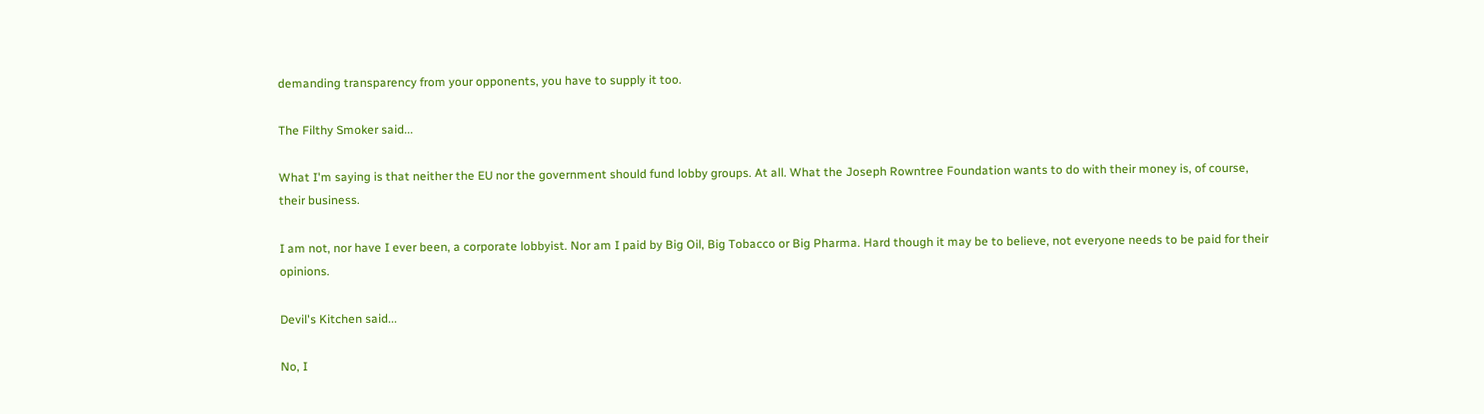demanding transparency from your opponents, you have to supply it too.

The Filthy Smoker said...

What I'm saying is that neither the EU nor the government should fund lobby groups. At all. What the Joseph Rowntree Foundation wants to do with their money is, of course, their business.

I am not, nor have I ever been, a corporate lobbyist. Nor am I paid by Big Oil, Big Tobacco or Big Pharma. Hard though it may be to believe, not everyone needs to be paid for their opinions.

Devil's Kitchen said...

No, I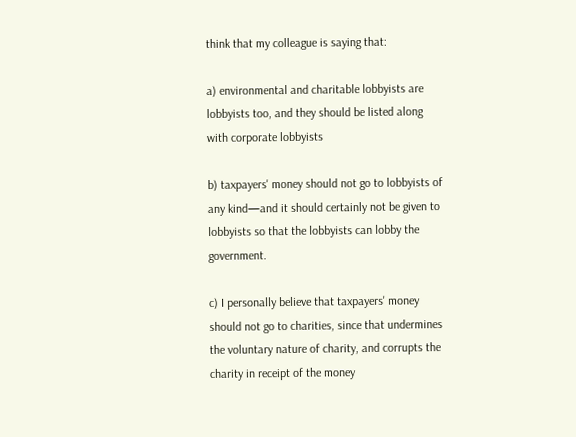think that my colleague is saying that:

a) environmental and charitable lobbyists are lobbyists too, and they should be listed along with corporate lobbyists

b) taxpayers' money should not go to lobbyists of any kind—and it should certainly not be given to lobbyists so that the lobbyists can lobby the government.

c) I personally believe that taxpayers' money should not go to charities, since that undermines the voluntary nature of charity, and corrupts the charity in receipt of the money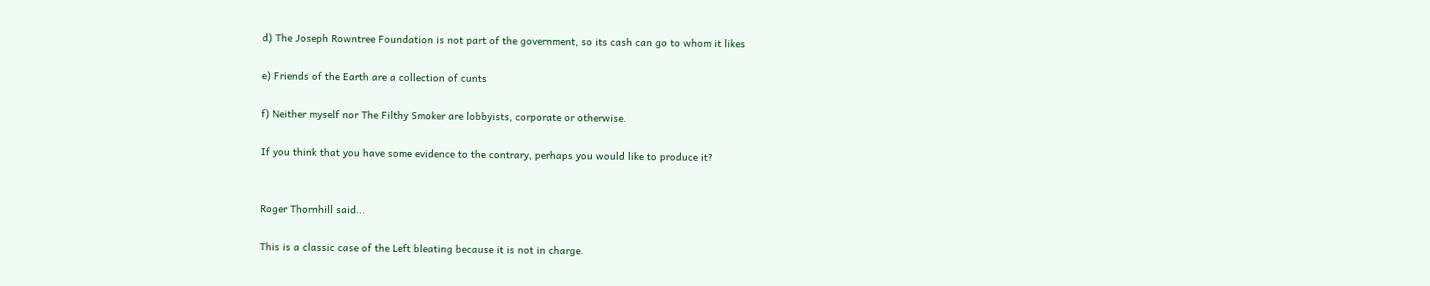d) The Joseph Rowntree Foundation is not part of the government, so its cash can go to whom it likes

e) Friends of the Earth are a collection of cunts

f) Neither myself nor The Filthy Smoker are lobbyists, corporate or otherwise.

If you think that you have some evidence to the contrary, perhaps you would like to produce it?


Roger Thornhill said...

This is a classic case of the Left bleating because it is not in charge.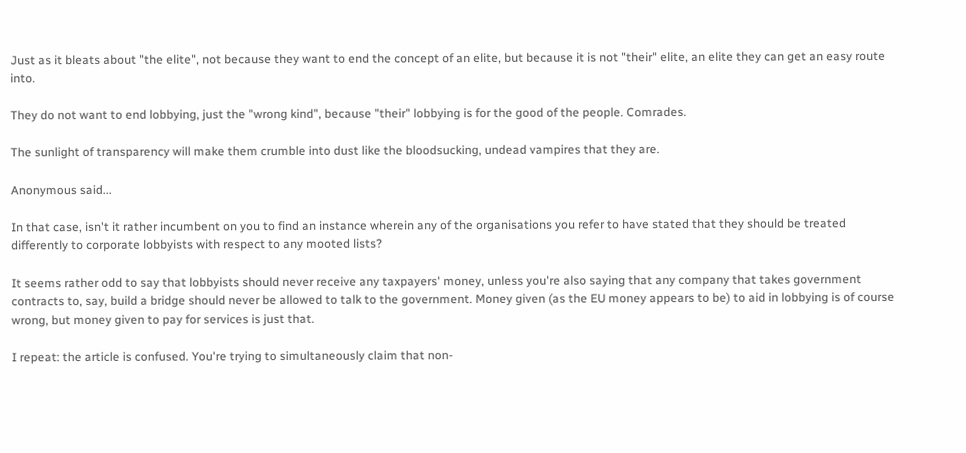Just as it bleats about "the elite", not because they want to end the concept of an elite, but because it is not "their" elite, an elite they can get an easy route into.

They do not want to end lobbying, just the "wrong kind", because "their" lobbying is for the good of the people. Comrades.

The sunlight of transparency will make them crumble into dust like the bloodsucking, undead vampires that they are.

Anonymous said...

In that case, isn't it rather incumbent on you to find an instance wherein any of the organisations you refer to have stated that they should be treated differently to corporate lobbyists with respect to any mooted lists?

It seems rather odd to say that lobbyists should never receive any taxpayers' money, unless you're also saying that any company that takes government contracts to, say, build a bridge should never be allowed to talk to the government. Money given (as the EU money appears to be) to aid in lobbying is of course wrong, but money given to pay for services is just that.

I repeat: the article is confused. You're trying to simultaneously claim that non-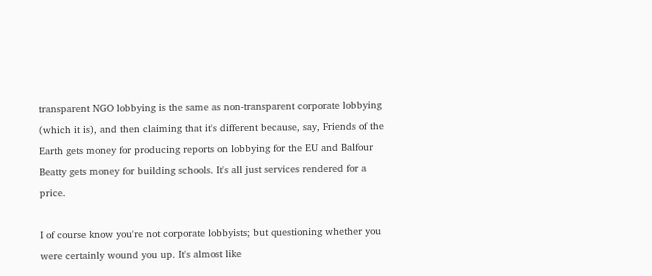transparent NGO lobbying is the same as non-transparent corporate lobbying (which it is), and then claiming that it's different because, say, Friends of the Earth gets money for producing reports on lobbying for the EU and Balfour Beatty gets money for building schools. It's all just services rendered for a price.

I of course know you're not corporate lobbyists; but questioning whether you were certainly wound you up. It's almost like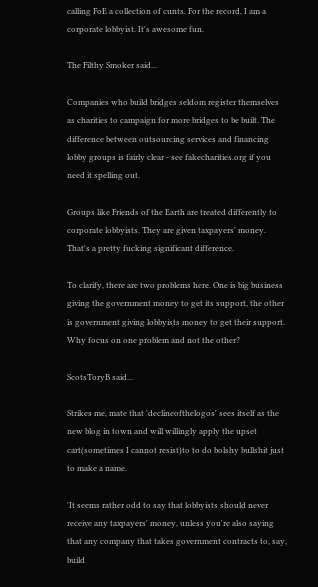calling FoE a collection of cunts. For the record, I am a corporate lobbyist. It's awesome fun.

The Filthy Smoker said...

Companies who build bridges seldom register themselves as charities to campaign for more bridges to be built. The difference between outsourcing services and financing lobby groups is fairly clear - see fakecharities.org if you need it spelling out.

Groups like Friends of the Earth are treated differently to corporate lobbyists. They are given taxpayers' money. That's a pretty fucking significant difference.

To clarify, there are two problems here. One is big business giving the government money to get its support, the other is government giving lobbyists money to get their support. Why focus on one problem and not the other?

ScotsToryB said...

Strikes me, mate that 'declineofthelogos' sees itself as the new blog in town and will willingly apply the upset cart(sometimes I cannot resist)to to do bolshy bullshit just to make a name.

'It seems rather odd to say that lobbyists should never receive any taxpayers' money, unless you're also saying that any company that takes government contracts to, say, build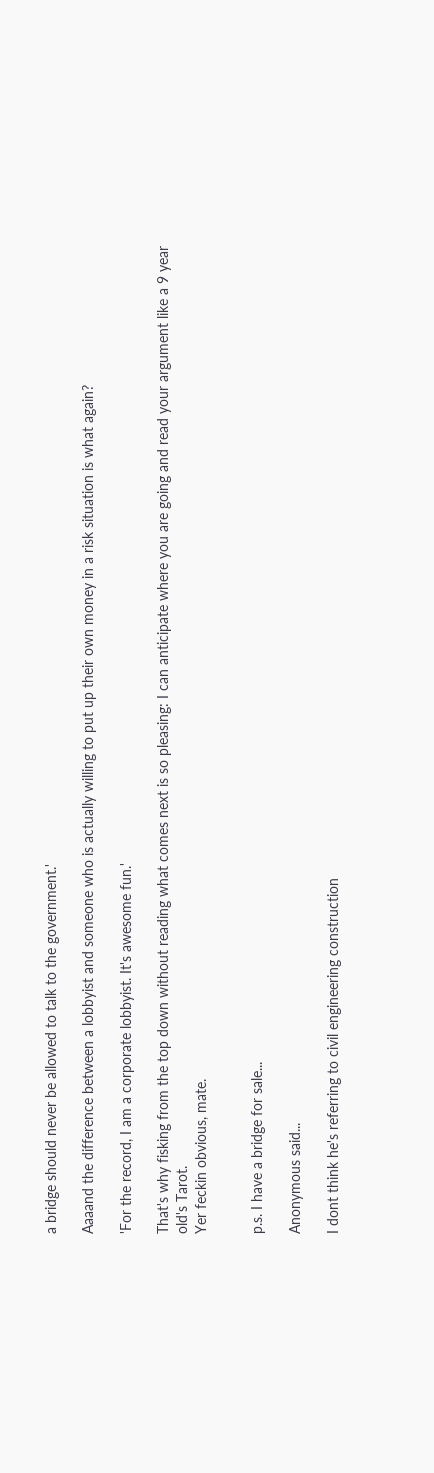a bridge should never be allowed to talk to the government.'

Aaaand the difference between a lobbyist and someone who is actually willing to put up their own money in a risk situation is what again?

'For the record, I am a corporate lobbyist. It's awesome fun.'

That's why fisking from the top down without reading what comes next is so pleasing: I can anticipate where you are going and read your argument like a 9 year old's Tarot.
Yer feckin obvious, mate.


p.s. I have a bridge for sale...

Anonymous said...

I dont think he's referring to civil engineering construction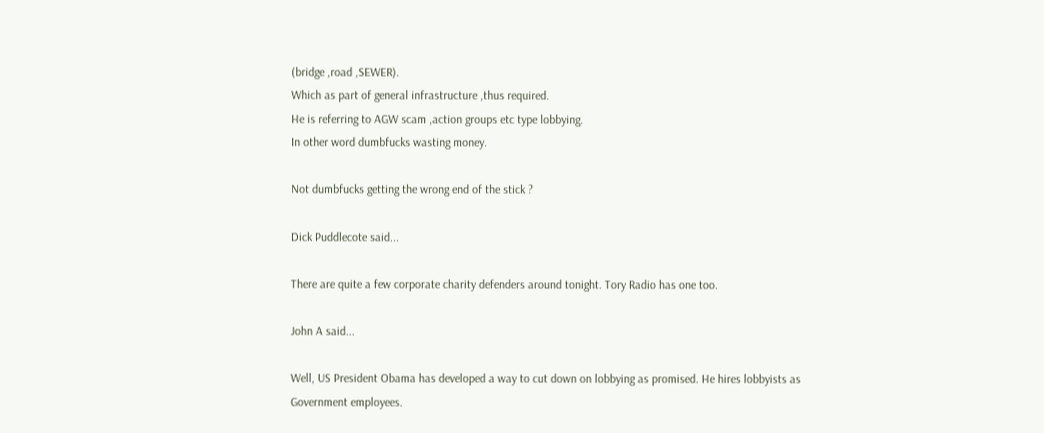(bridge ,road ,SEWER).
Which as part of general infrastructure ,thus required.
He is referring to AGW scam ,action groups etc type lobbying.
In other word dumbfucks wasting money.

Not dumbfucks getting the wrong end of the stick ?

Dick Puddlecote said...

There are quite a few corporate charity defenders around tonight. Tory Radio has one too.

John A said...

Well, US President Obama has developed a way to cut down on lobbying as promised. He hires lobbyists as Government employees.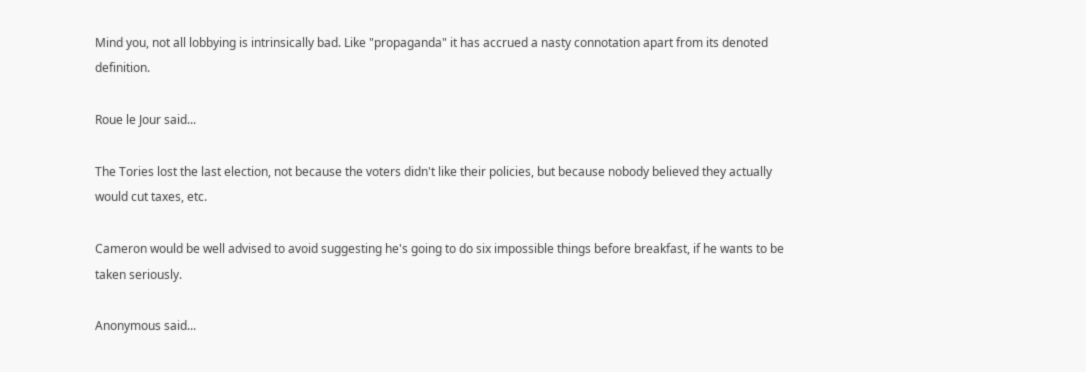Mind you, not all lobbying is intrinsically bad. Like "propaganda" it has accrued a nasty connotation apart from its denoted definition.

Roue le Jour said...

The Tories lost the last election, not because the voters didn't like their policies, but because nobody believed they actually would cut taxes, etc.

Cameron would be well advised to avoid suggesting he's going to do six impossible things before breakfast, if he wants to be taken seriously.

Anonymous said...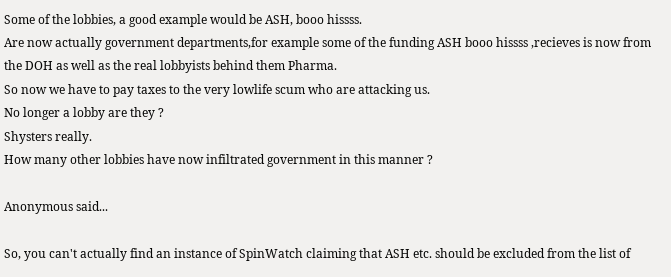Some of the lobbies, a good example would be ASH, booo hissss.
Are now actually government departments,for example some of the funding ASH booo hissss ,recieves is now from the DOH as well as the real lobbyists behind them Pharma.
So now we have to pay taxes to the very lowlife scum who are attacking us.
No longer a lobby are they ?
Shysters really.
How many other lobbies have now infiltrated government in this manner ?

Anonymous said...

So, you can't actually find an instance of SpinWatch claiming that ASH etc. should be excluded from the list of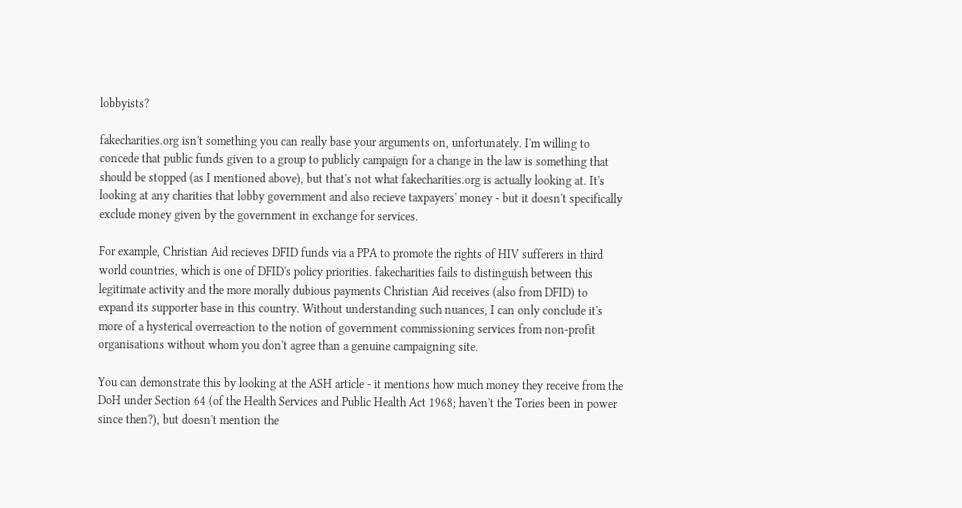lobbyists?

fakecharities.org isn't something you can really base your arguments on, unfortunately. I'm willing to concede that public funds given to a group to publicly campaign for a change in the law is something that should be stopped (as I mentioned above), but that's not what fakecharities.org is actually looking at. It's looking at any charities that lobby government and also recieve taxpayers' money - but it doesn't specifically exclude money given by the government in exchange for services.

For example, Christian Aid recieves DFID funds via a PPA to promote the rights of HIV sufferers in third world countries, which is one of DFID's policy priorities. fakecharities fails to distinguish between this legitimate activity and the more morally dubious payments Christian Aid receives (also from DFID) to expand its supporter base in this country. Without understanding such nuances, I can only conclude it's more of a hysterical overreaction to the notion of government commissioning services from non-profit organisations without whom you don't agree than a genuine campaigning site.

You can demonstrate this by looking at the ASH article - it mentions how much money they receive from the DoH under Section 64 (of the Health Services and Public Health Act 1968; haven't the Tories been in power since then?), but doesn't mention the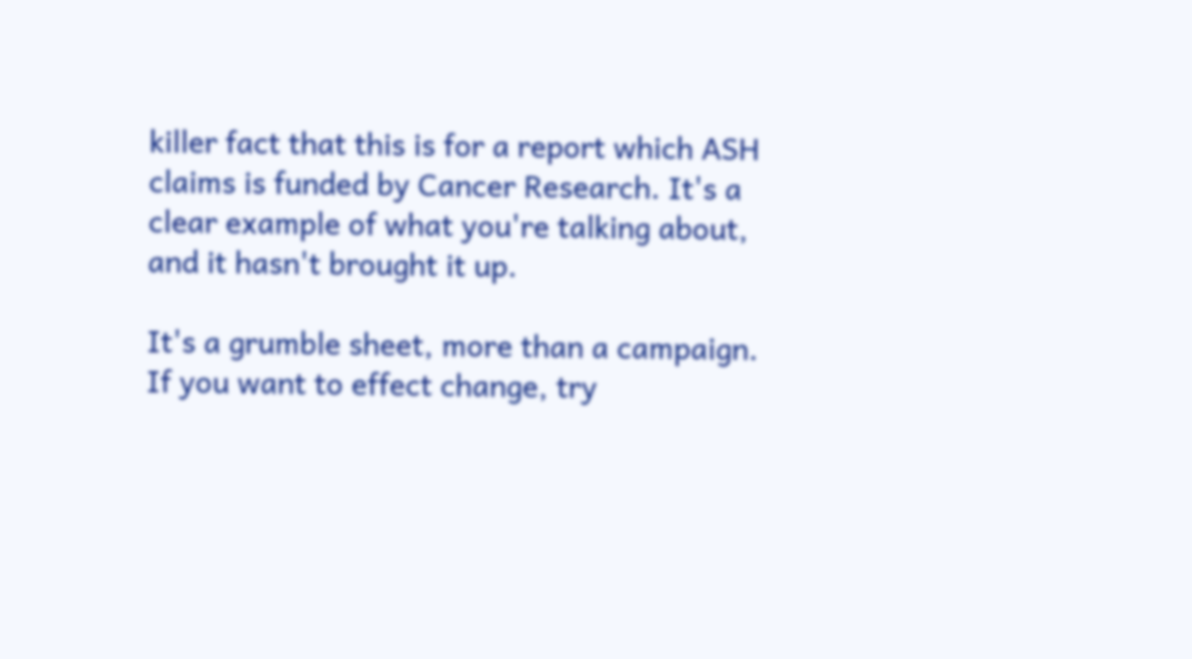killer fact that this is for a report which ASH claims is funded by Cancer Research. It's a clear example of what you're talking about, and it hasn't brought it up.

It's a grumble sheet, more than a campaign. If you want to effect change, try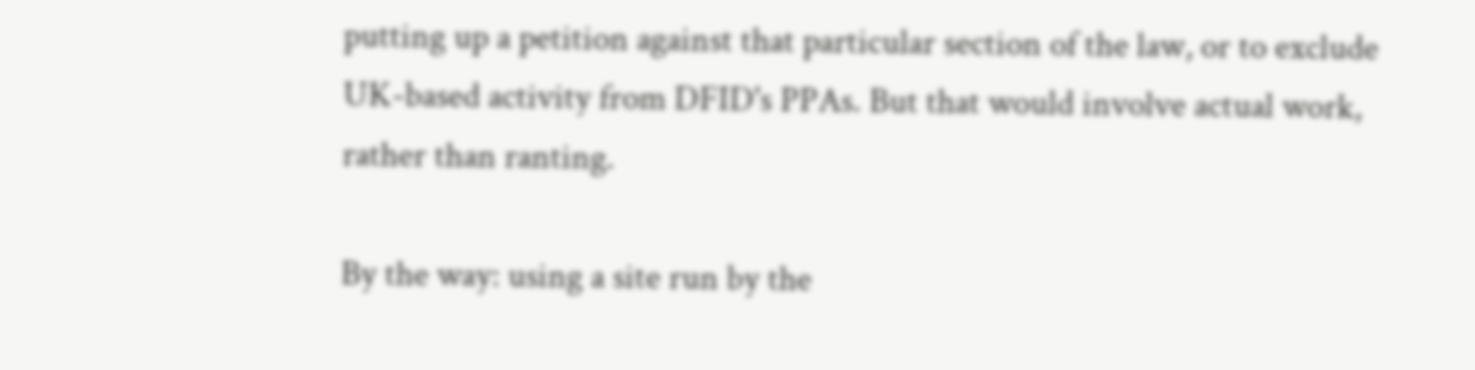putting up a petition against that particular section of the law, or to exclude UK-based activity from DFID's PPAs. But that would involve actual work, rather than ranting.

By the way: using a site run by the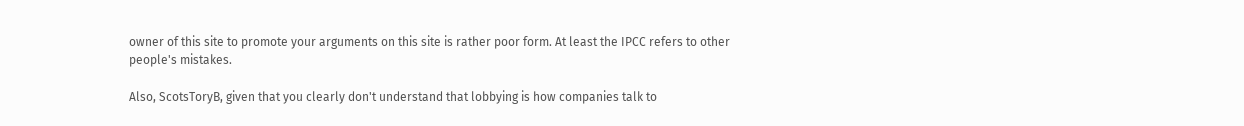owner of this site to promote your arguments on this site is rather poor form. At least the IPCC refers to other people's mistakes.

Also, ScotsToryB, given that you clearly don't understand that lobbying is how companies talk to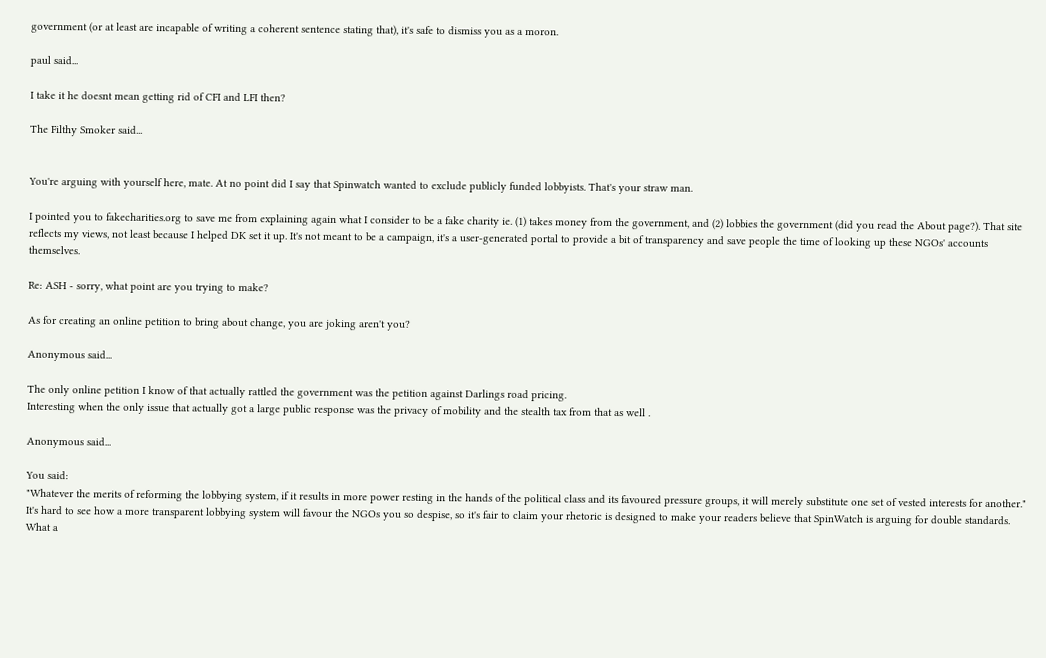government (or at least are incapable of writing a coherent sentence stating that), it's safe to dismiss you as a moron.

paul said...

I take it he doesnt mean getting rid of CFI and LFI then?

The Filthy Smoker said...


You're arguing with yourself here, mate. At no point did I say that Spinwatch wanted to exclude publicly funded lobbyists. That's your straw man.

I pointed you to fakecharities.org to save me from explaining again what I consider to be a fake charity ie. (1) takes money from the government, and (2) lobbies the government (did you read the About page?). That site reflects my views, not least because I helped DK set it up. It's not meant to be a campaign, it's a user-generated portal to provide a bit of transparency and save people the time of looking up these NGOs' accounts themselves.

Re: ASH - sorry, what point are you trying to make?

As for creating an online petition to bring about change, you are joking aren't you?

Anonymous said...

The only online petition I know of that actually rattled the government was the petition against Darlings road pricing.
Interesting when the only issue that actually got a large public response was the privacy of mobility and the stealth tax from that as well .

Anonymous said...

You said:
"Whatever the merits of reforming the lobbying system, if it results in more power resting in the hands of the political class and its favoured pressure groups, it will merely substitute one set of vested interests for another."
It's hard to see how a more transparent lobbying system will favour the NGOs you so despise, so it's fair to claim your rhetoric is designed to make your readers believe that SpinWatch is arguing for double standards. What a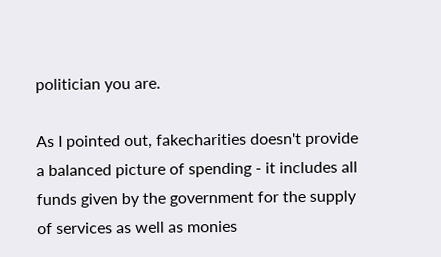politician you are.

As I pointed out, fakecharities doesn't provide a balanced picture of spending - it includes all funds given by the government for the supply of services as well as monies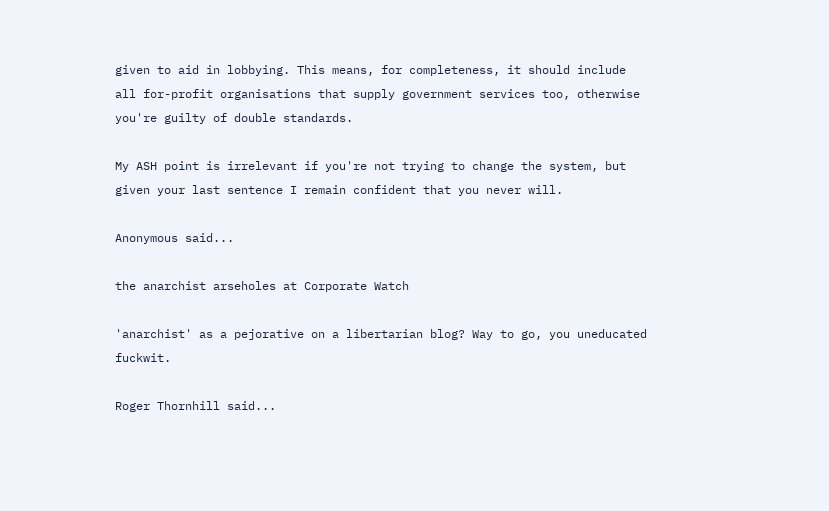given to aid in lobbying. This means, for completeness, it should include all for-profit organisations that supply government services too, otherwise you're guilty of double standards.

My ASH point is irrelevant if you're not trying to change the system, but given your last sentence I remain confident that you never will.

Anonymous said...

the anarchist arseholes at Corporate Watch

'anarchist' as a pejorative on a libertarian blog? Way to go, you uneducated fuckwit.

Roger Thornhill said...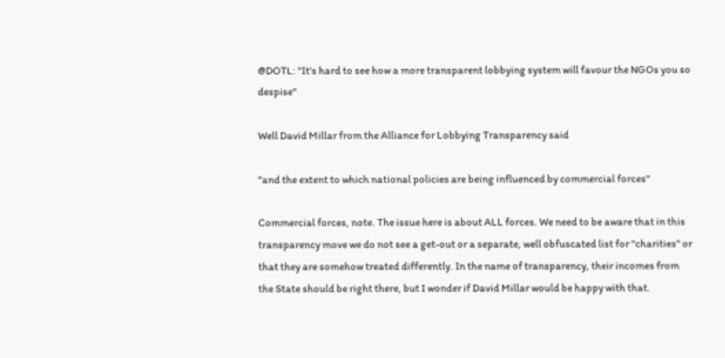@DOTL: "It's hard to see how a more transparent lobbying system will favour the NGOs you so despise"

Well David Millar from the Alliance for Lobbying Transparency said

"and the extent to which national policies are being influenced by commercial forces"

Commercial forces, note. The issue here is about ALL forces. We need to be aware that in this transparency move we do not see a get-out or a separate, well obfuscated list for "charities" or that they are somehow treated differently. In the name of transparency, their incomes from the State should be right there, but I wonder if David Millar would be happy with that.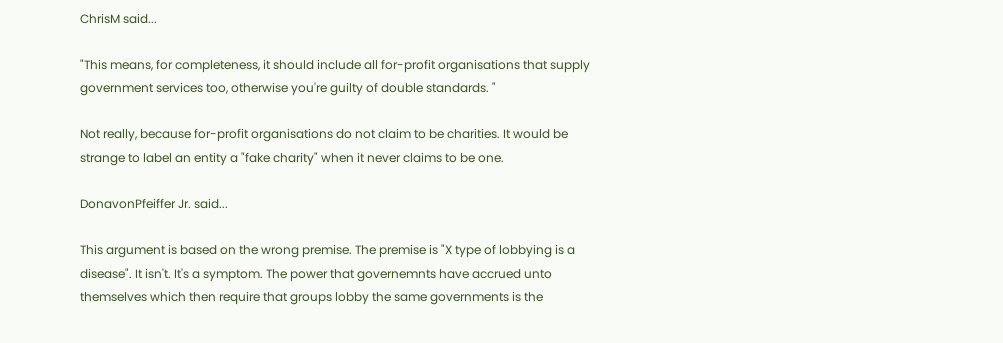ChrisM said...

"This means, for completeness, it should include all for-profit organisations that supply government services too, otherwise you're guilty of double standards. "

Not really, because for-profit organisations do not claim to be charities. It would be strange to label an entity a "fake charity" when it never claims to be one.

DonavonPfeiffer Jr. said...

This argument is based on the wrong premise. The premise is "X type of lobbying is a disease". It isn't. It's a symptom. The power that governemnts have accrued unto themselves which then require that groups lobby the same governments is the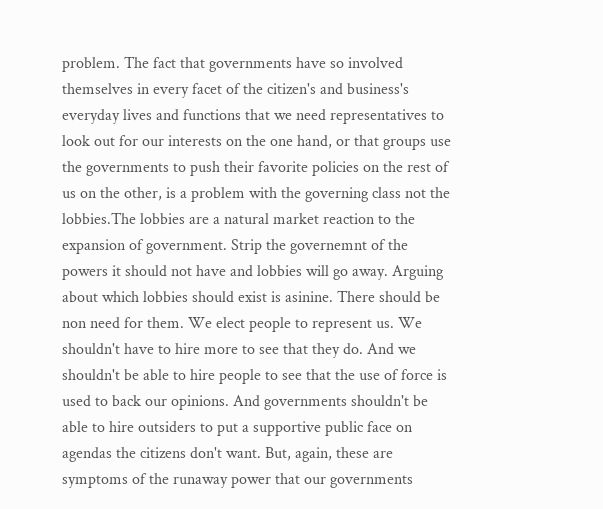problem. The fact that governments have so involved themselves in every facet of the citizen's and business's everyday lives and functions that we need representatives to look out for our interests on the one hand, or that groups use the governments to push their favorite policies on the rest of us on the other, is a problem with the governing class not the lobbies.The lobbies are a natural market reaction to the expansion of government. Strip the governemnt of the powers it should not have and lobbies will go away. Arguing about which lobbies should exist is asinine. There should be non need for them. We elect people to represent us. We shouldn't have to hire more to see that they do. And we shouldn't be able to hire people to see that the use of force is used to back our opinions. And governments shouldn't be able to hire outsiders to put a supportive public face on agendas the citizens don't want. But, again, these are symptoms of the runaway power that our governments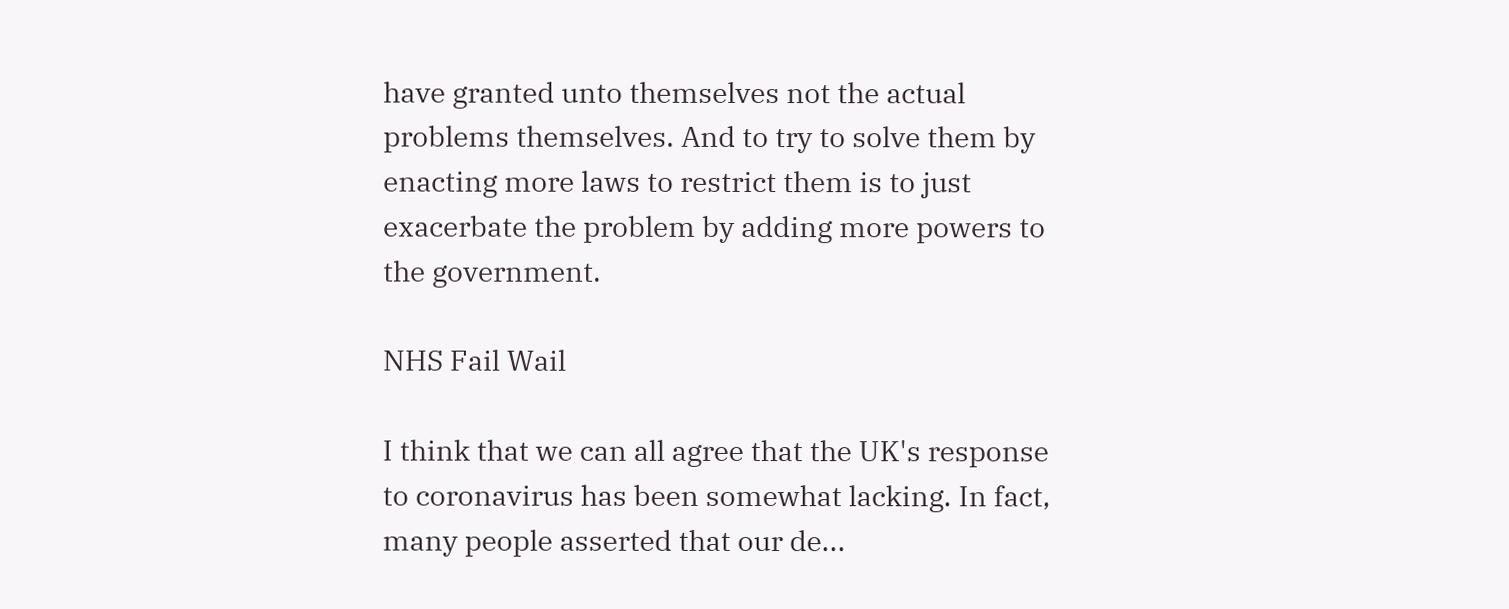have granted unto themselves not the actual problems themselves. And to try to solve them by enacting more laws to restrict them is to just exacerbate the problem by adding more powers to the government.

NHS Fail Wail

I think that we can all agree that the UK's response to coronavirus has been somewhat lacking. In fact, many people asserted that our de...